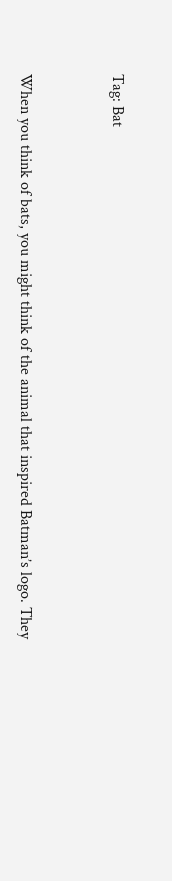Tag: Bat


When you think of bats, you might think of the animal that inspired Batman’s logo. They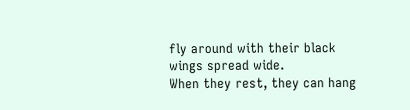fly around with their black wings spread wide.
When they rest, they can hang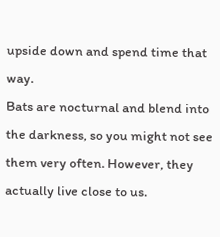upside down and spend time that way.
Bats are nocturnal and blend into the darkness, so you might not see them very often. However, they actually live close to us.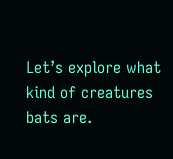Let’s explore what kind of creatures bats are.